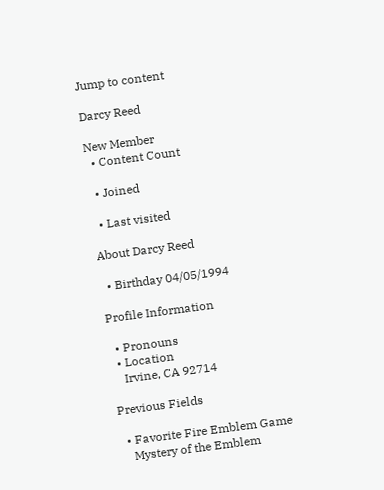Jump to content

Darcy Reed

New Member
  • Content Count

  • Joined

  • Last visited

About Darcy Reed

  • Birthday 04/05/1994

Profile Information

  • Pronouns
  • Location
    Irvine, CA 92714

Previous Fields

  • Favorite Fire Emblem Game
    Mystery of the Emblem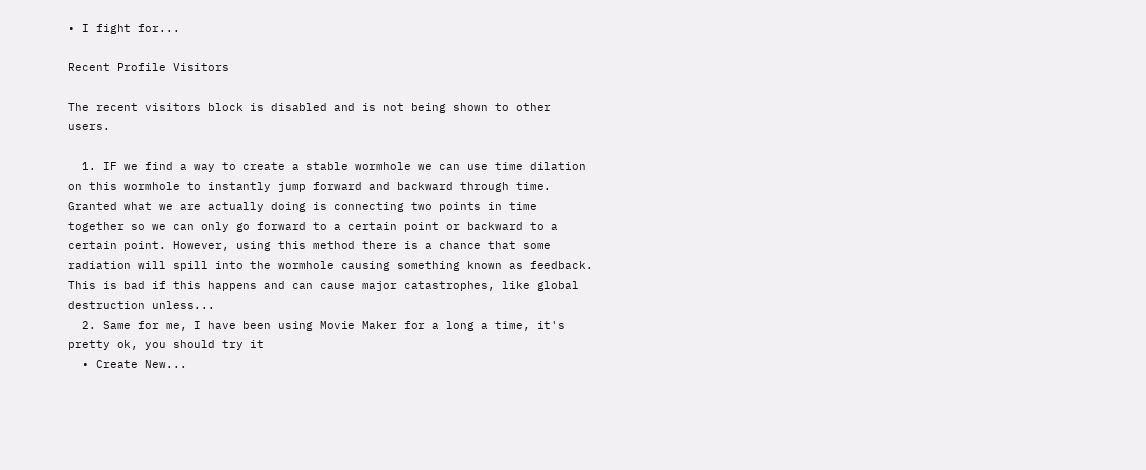• I fight for...

Recent Profile Visitors

The recent visitors block is disabled and is not being shown to other users.

  1. IF we find a way to create a stable wormhole we can use time dilation on this wormhole to instantly jump forward and backward through time. Granted what we are actually doing is connecting two points in time together so we can only go forward to a certain point or backward to a certain point. However, using this method there is a chance that some radiation will spill into the wormhole causing something known as feedback. This is bad if this happens and can cause major catastrophes, like global destruction unless...
  2. Same for me, I have been using Movie Maker for a long a time, it's pretty ok, you should try it
  • Create New...